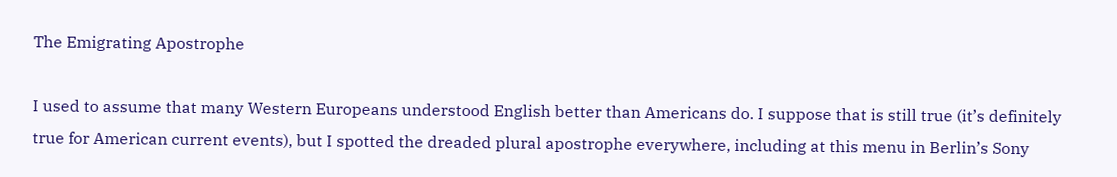The Emigrating Apostrophe

I used to assume that many Western Europeans understood English better than Americans do. I suppose that is still true (it’s definitely true for American current events), but I spotted the dreaded plural apostrophe everywhere, including at this menu in Berlin’s Sony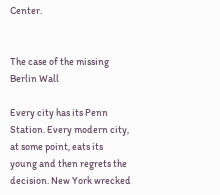Center.


The case of the missing Berlin Wall

Every city has its Penn Station. Every modern city, at some point, eats its young and then regrets the decision. New York wrecked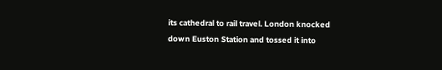its cathedral to rail travel. London knocked down Euston Station and tossed it into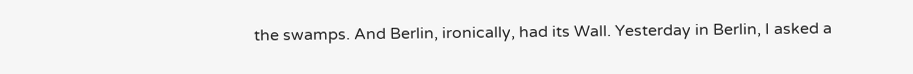the swamps. And Berlin, ironically, had its Wall. Yesterday in Berlin, I asked a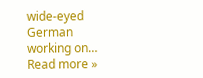wide-eyed German working on… Read more »